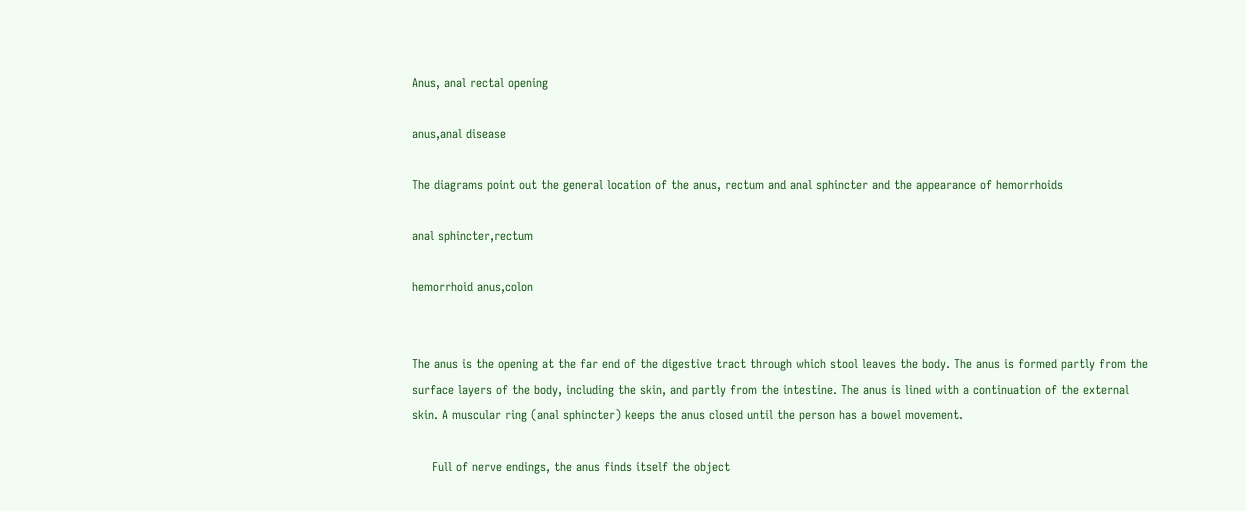Anus, anal rectal opening

anus,anal disease

The diagrams point out the general location of the anus, rectum and anal sphincter and the appearance of hemorrhoids

anal sphincter,rectum

hemorrhoid anus,colon


The anus is the opening at the far end of the digestive tract through which stool leaves the body. The anus is formed partly from the surface layers of the body, including the skin, and partly from the intestine. The anus is lined with a continuation of the external skin. A muscular ring (anal sphincter) keeps the anus closed until the person has a bowel movement.

     Full of nerve endings, the anus finds itself the object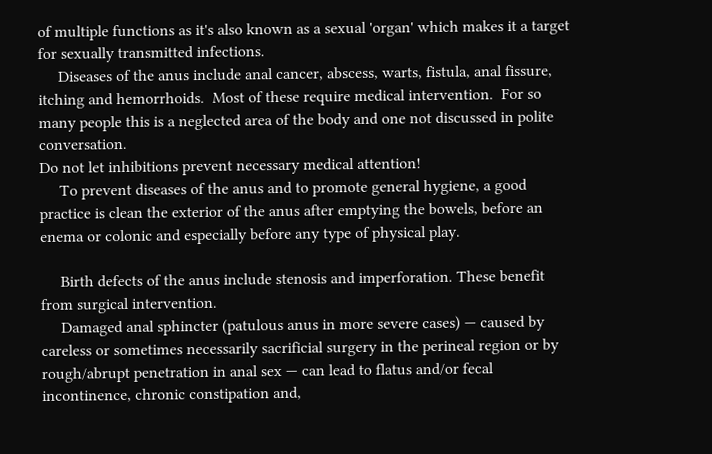of multiple functions as it's also known as a sexual 'organ' which makes it a target for sexually transmitted infections.
     Diseases of the anus include anal cancer, abscess, warts, fistula, anal fissure, itching and hemorrhoids.  Most of these require medical intervention.  For so many people this is a neglected area of the body and one not discussed in polite conversation.
Do not let inhibitions prevent necessary medical attention!
     To prevent diseases of the anus and to promote general hygiene, a good practice is clean the exterior of the anus after emptying the bowels, before an enema or colonic and especially before any type of physical play.

     Birth defects of the anus include stenosis and imperforation. These benefit from surgical intervention.
     Damaged anal sphincter (patulous anus in more severe cases) — caused by careless or sometimes necessarily sacrificial surgery in the perineal region or by rough/abrupt penetration in anal sex — can lead to flatus and/or fecal incontinence, chronic constipation and,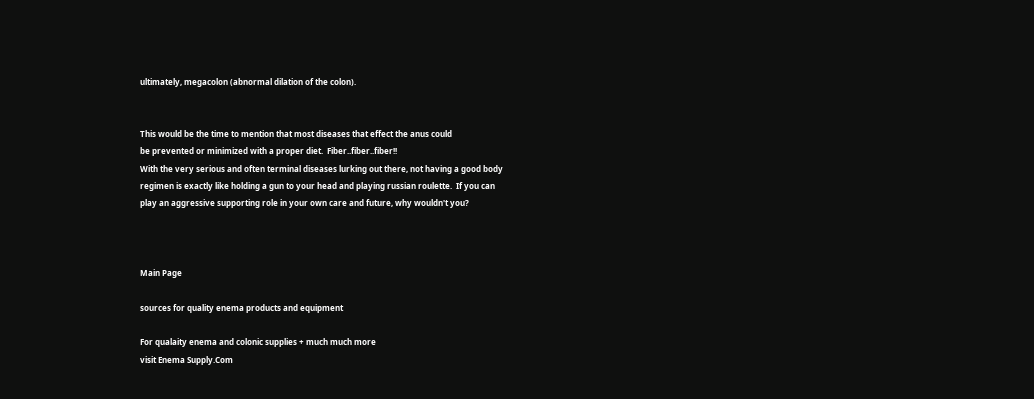ultimately, megacolon (abnormal dilation of the colon).


This would be the time to mention that most diseases that effect the anus could
be prevented or minimized with a proper diet.  Fiber..fiber..fiber!!
With the very serious and often terminal diseases lurking out there, not having a good body
regimen is exactly like holding a gun to your head and playing russian roulette.  If you can
play an aggressive supporting role in your own care and future, why wouldn't you?



Main Page

sources for quality enema products and equipment

For qualaity enema and colonic supplies + much much more
visit Enema Supply.Com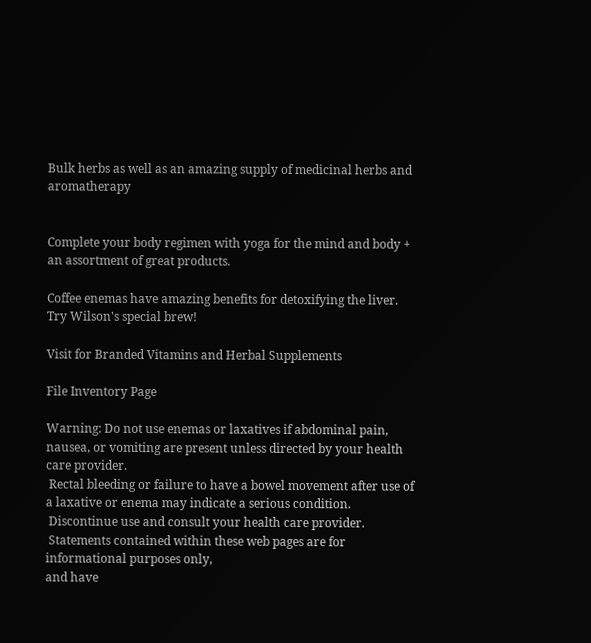Bulk herbs as well as an amazing supply of medicinal herbs and aromatherapy


Complete your body regimen with yoga for the mind and body + an assortment of great products.

Coffee enemas have amazing benefits for detoxifying the liver.  Try Wilson's special brew!

Visit for Branded Vitamins and Herbal Supplements

File Inventory Page

Warning: Do not use enemas or laxatives if abdominal pain, nausea, or vomiting are present unless directed by your health care provider.
 Rectal bleeding or failure to have a bowel movement after use of a laxative or enema may indicate a serious condition.
 Discontinue use and consult your health care provider.
 Statements contained within these web pages are for informational purposes only,
and have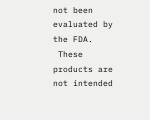not been evaluated by the FDA.
 These products are not intended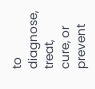to diagnose, treat, cure, or prevent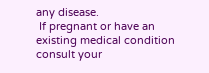any disease.
 If pregnant or have an existing medical condition consult your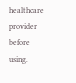healthcare provider before using.